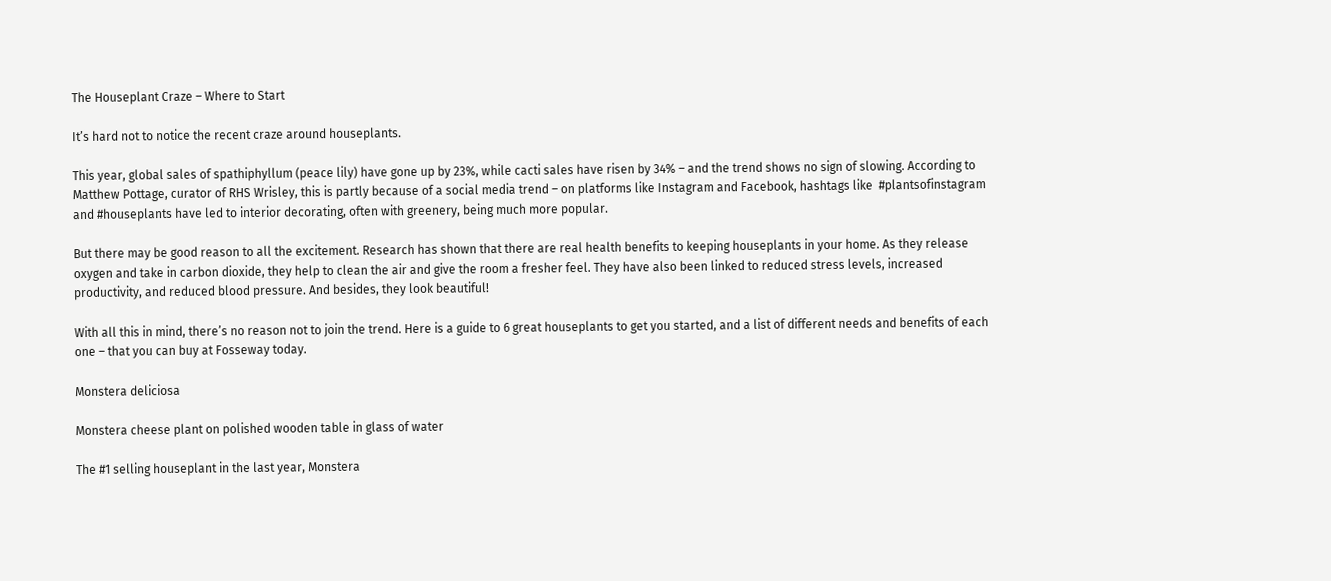The Houseplant Craze – Where to Start

It’s hard not to notice the recent craze around houseplants.

This year, global sales of spathiphyllum (peace lily) have gone up by 23%, while cacti sales have risen by 34% – and the trend shows no sign of slowing. According to Matthew Pottage, curator of RHS Wrisley, this is partly because of a social media trend – on platforms like Instagram and Facebook, hashtags like  #plantsofinstagram and #houseplants have led to interior decorating, often with greenery, being much more popular.

But there may be good reason to all the excitement. Research has shown that there are real health benefits to keeping houseplants in your home. As they release oxygen and take in carbon dioxide, they help to clean the air and give the room a fresher feel. They have also been linked to reduced stress levels, increased productivity, and reduced blood pressure. And besides, they look beautiful!

With all this in mind, there’s no reason not to join the trend. Here is a guide to 6 great houseplants to get you started, and a list of different needs and benefits of each one – that you can buy at Fosseway today.

Monstera deliciosa

Monstera cheese plant on polished wooden table in glass of water

The #1 selling houseplant in the last year, Monstera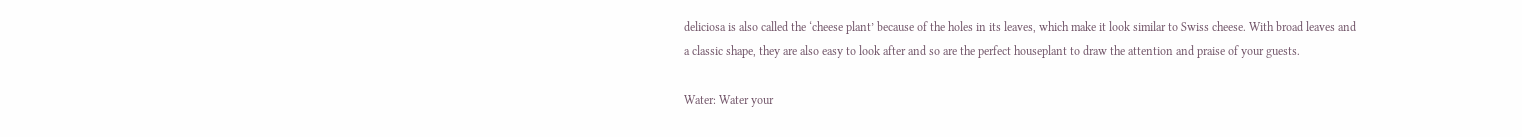deliciosa is also called the ‘cheese plant’ because of the holes in its leaves, which make it look similar to Swiss cheese. With broad leaves and a classic shape, they are also easy to look after and so are the perfect houseplant to draw the attention and praise of your guests.

Water: Water your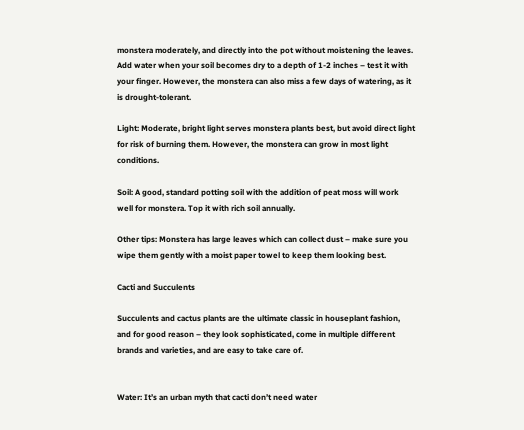monstera moderately, and directly into the pot without moistening the leaves. Add water when your soil becomes dry to a depth of 1-2 inches – test it with your finger. However, the monstera can also miss a few days of watering, as it is drought-tolerant.

Light: Moderate, bright light serves monstera plants best, but avoid direct light for risk of burning them. However, the monstera can grow in most light conditions.

Soil: A good, standard potting soil with the addition of peat moss will work well for monstera. Top it with rich soil annually.

Other tips: Monstera has large leaves which can collect dust – make sure you wipe them gently with a moist paper towel to keep them looking best.

Cacti and Succulents

Succulents and cactus plants are the ultimate classic in houseplant fashion, and for good reason – they look sophisticated, come in multiple different brands and varieties, and are easy to take care of.


Water: It’s an urban myth that cacti don’t need water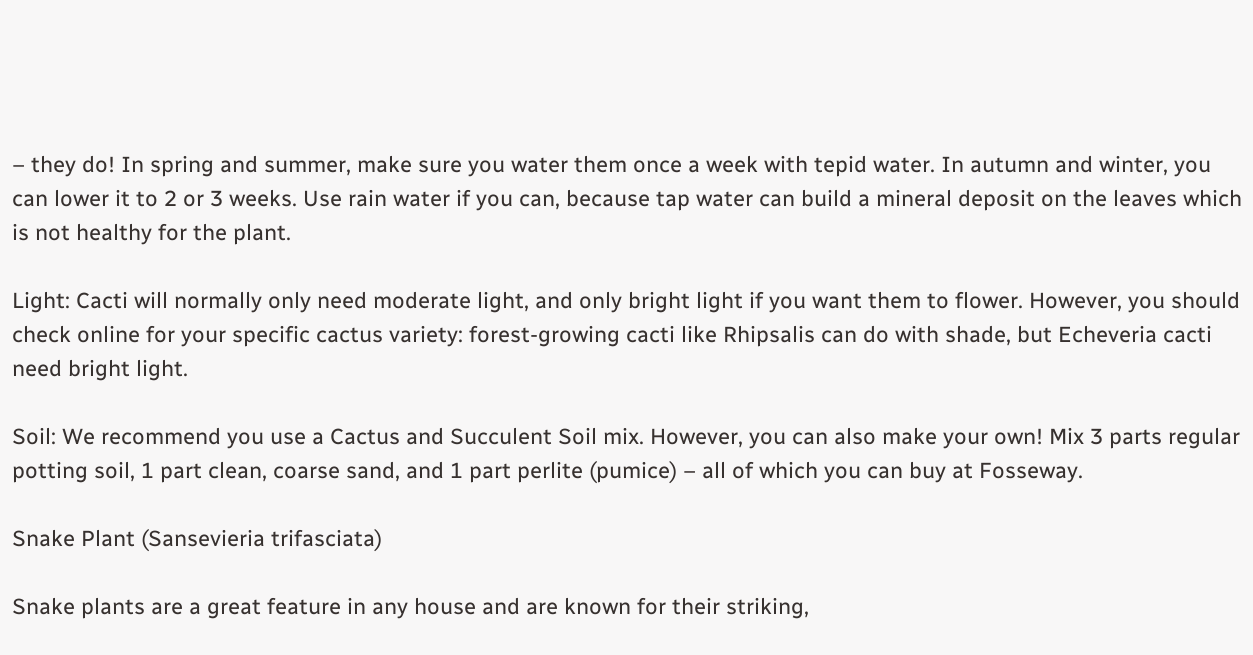– they do! In spring and summer, make sure you water them once a week with tepid water. In autumn and winter, you can lower it to 2 or 3 weeks. Use rain water if you can, because tap water can build a mineral deposit on the leaves which is not healthy for the plant.

Light: Cacti will normally only need moderate light, and only bright light if you want them to flower. However, you should check online for your specific cactus variety: forest-growing cacti like Rhipsalis can do with shade, but Echeveria cacti need bright light.

Soil: We recommend you use a Cactus and Succulent Soil mix. However, you can also make your own! Mix 3 parts regular potting soil, 1 part clean, coarse sand, and 1 part perlite (pumice) – all of which you can buy at Fosseway.

Snake Plant (Sansevieria trifasciata)

Snake plants are a great feature in any house and are known for their striking,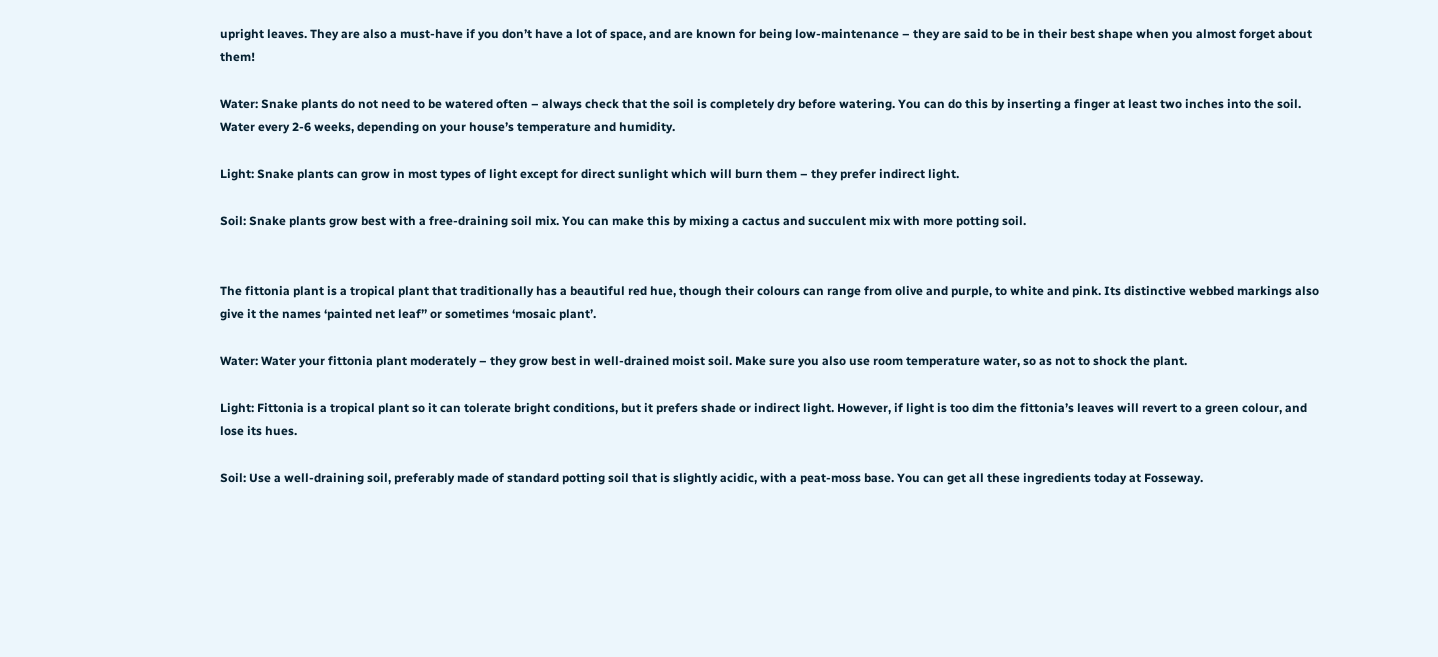upright leaves. They are also a must-have if you don’t have a lot of space, and are known for being low-maintenance – they are said to be in their best shape when you almost forget about them!

Water: Snake plants do not need to be watered often – always check that the soil is completely dry before watering. You can do this by inserting a finger at least two inches into the soil. Water every 2-6 weeks, depending on your house’s temperature and humidity.

Light: Snake plants can grow in most types of light except for direct sunlight which will burn them – they prefer indirect light.

Soil: Snake plants grow best with a free-draining soil mix. You can make this by mixing a cactus and succulent mix with more potting soil.


The fittonia plant is a tropical plant that traditionally has a beautiful red hue, though their colours can range from olive and purple, to white and pink. Its distinctive webbed markings also give it the names ‘painted net leaf’’ or sometimes ‘mosaic plant’.

Water: Water your fittonia plant moderately – they grow best in well-drained moist soil. Make sure you also use room temperature water, so as not to shock the plant.

Light: Fittonia is a tropical plant so it can tolerate bright conditions, but it prefers shade or indirect light. However, if light is too dim the fittonia’s leaves will revert to a green colour, and lose its hues.

Soil: Use a well-draining soil, preferably made of standard potting soil that is slightly acidic, with a peat-moss base. You can get all these ingredients today at Fosseway.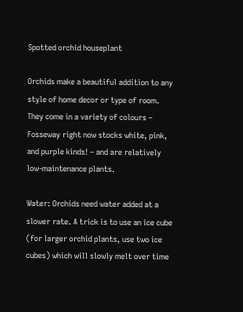Spotted orchid houseplant

Orchids make a beautiful addition to any style of home decor or type of room. They come in a variety of colours – Fosseway right now stocks white, pink, and purple kinds! – and are relatively low-maintenance plants.

Water: Orchids need water added at a slower rate. A trick is to use an ice cube (for larger orchid plants, use two ice cubes) which will slowly melt over time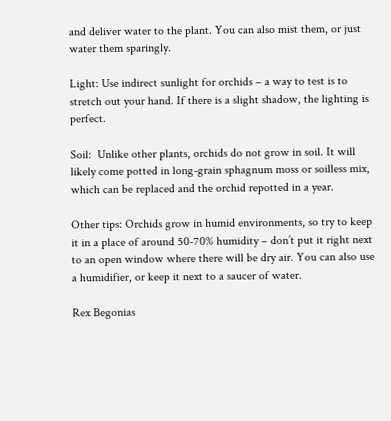and deliver water to the plant. You can also mist them, or just water them sparingly.

Light: Use indirect sunlight for orchids – a way to test is to stretch out your hand. If there is a slight shadow, the lighting is perfect.

Soil:  Unlike other plants, orchids do not grow in soil. It will likely come potted in long-grain sphagnum moss or soilless mix, which can be replaced and the orchid repotted in a year.

Other tips: Orchids grow in humid environments, so try to keep it in a place of around 50-70% humidity – don’t put it right next to an open window where there will be dry air. You can also use a humidifier, or keep it next to a saucer of water.

Rex Begonias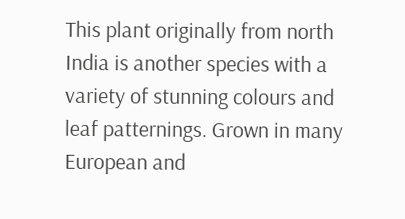This plant originally from north India is another species with a variety of stunning colours and leaf patternings. Grown in many European and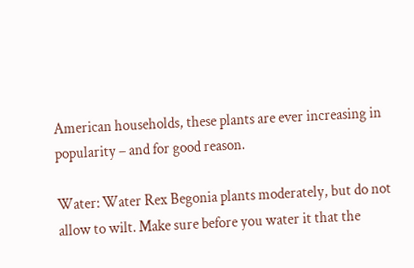American households, these plants are ever increasing in popularity – and for good reason.

Water: Water Rex Begonia plants moderately, but do not allow to wilt. Make sure before you water it that the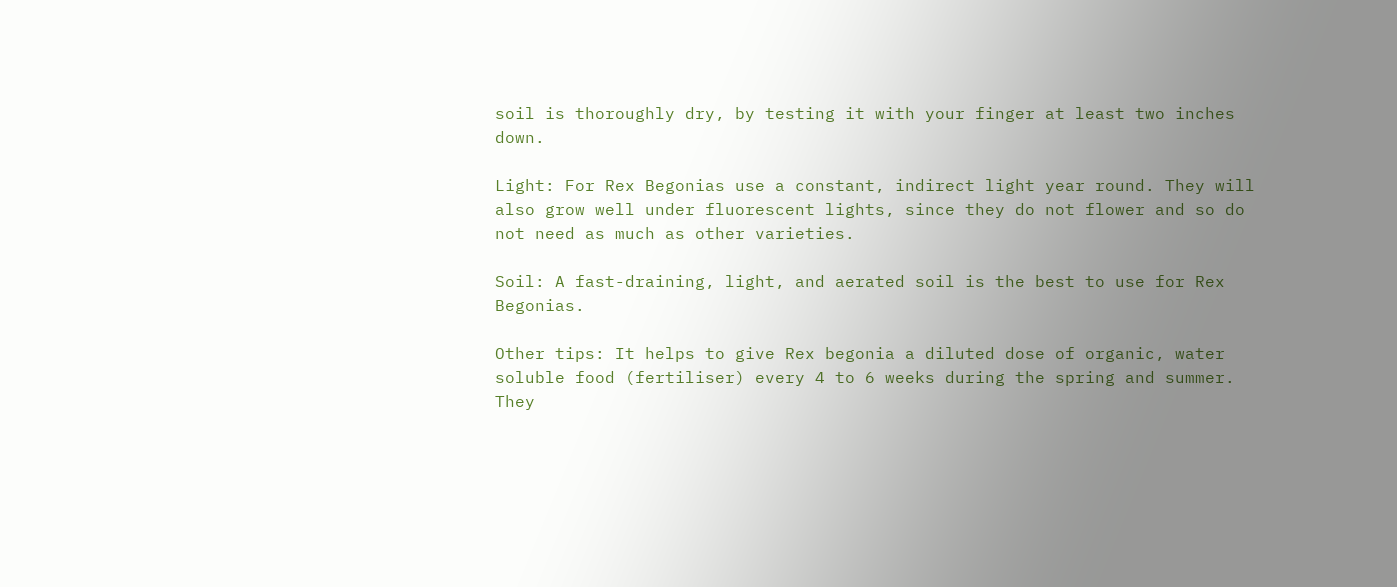soil is thoroughly dry, by testing it with your finger at least two inches down.

Light: For Rex Begonias use a constant, indirect light year round. They will also grow well under fluorescent lights, since they do not flower and so do not need as much as other varieties.

Soil: A fast-draining, light, and aerated soil is the best to use for Rex Begonias.

Other tips: It helps to give Rex begonia a diluted dose of organic, water soluble food (fertiliser) every 4 to 6 weeks during the spring and summer. They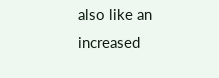also like an increased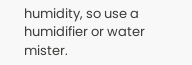humidity, so use a humidifier or water mister.